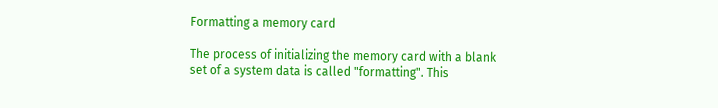Formatting a memory card

The process of initializing the memory card with a blank set of a system data is called "formatting". This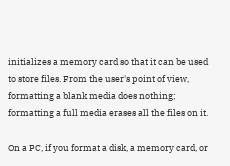initializes a memory card so that it can be used to store files. From the user's point of view, formatting a blank media does nothing; formatting a full media erases all the files on it.

On a PC, if you format a disk, a memory card, or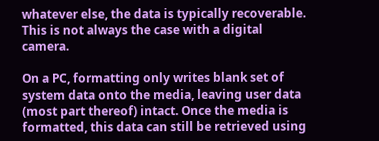whatever else, the data is typically recoverable. This is not always the case with a digital camera.

On a PC, formatting only writes blank set of system data onto the media, leaving user data (most part thereof) intact. Once the media is formatted, this data can still be retrieved using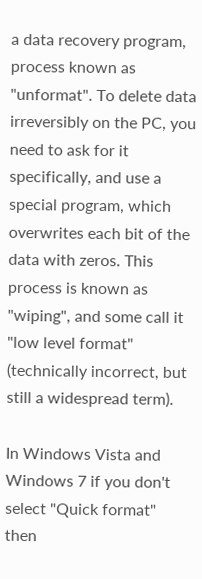a data recovery program, process known as "unformat". To delete data irreversibly on the PC, you need to ask for it specifically, and use a special program, which overwrites each bit of the data with zeros. This process is known as "wiping", and some call it "low level format" (technically incorrect, but still a widespread term).

In Windows Vista and Windows 7 if you don't select "Quick format" then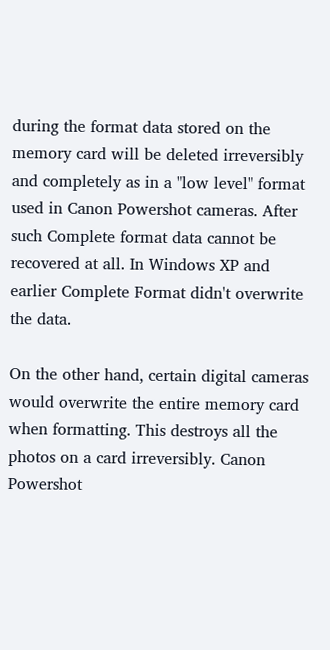during the format data stored on the memory card will be deleted irreversibly and completely as in a "low level" format used in Canon Powershot cameras. After such Complete format data cannot be recovered at all. In Windows XP and earlier Complete Format didn't overwrite the data.

On the other hand, certain digital cameras would overwrite the entire memory card when formatting. This destroys all the photos on a card irreversibly. Canon Powershot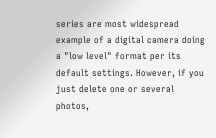series are most widespread example of a digital camera doing a "low level" format per its default settings. However, if you just delete one or several photos,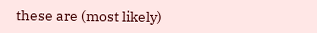these are (most likely)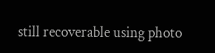still recoverable using photo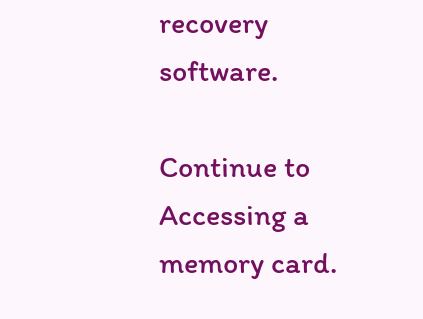recovery software.

Continue to Accessing a memory card.